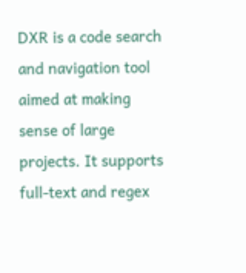DXR is a code search and navigation tool aimed at making sense of large projects. It supports full-text and regex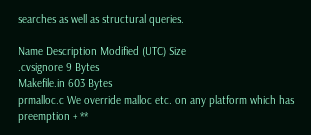searches as well as structural queries.

Name Description Modified (UTC) Size
.cvsignore 9 Bytes
Makefile.in 603 Bytes
prmalloc.c We override malloc etc. on any platform which has preemption + **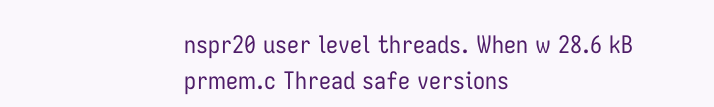nspr20 user level threads. When w 28.6 kB
prmem.c Thread safe versions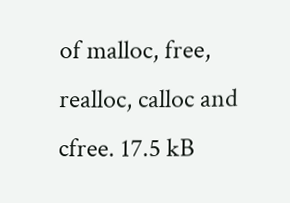of malloc, free, realloc, calloc and cfree. 17.5 kB